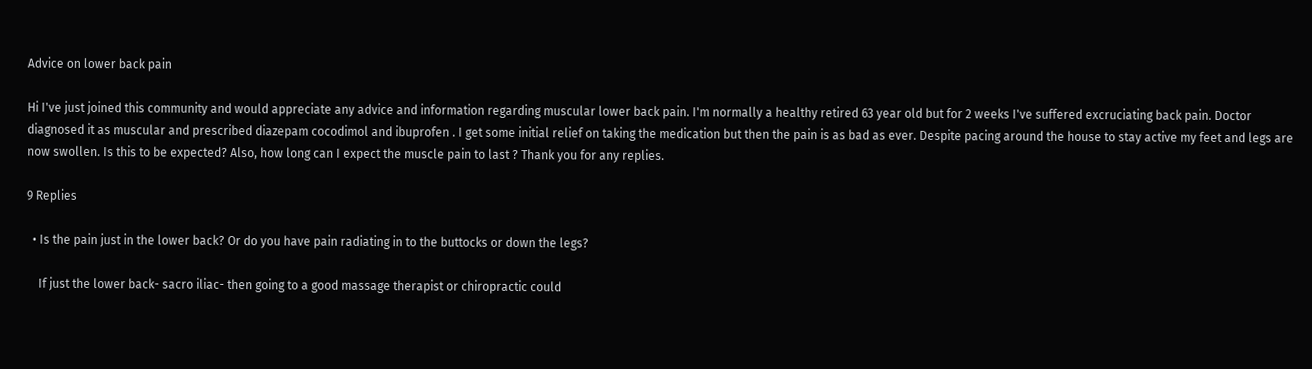Advice on lower back pain

Hi I've just joined this community and would appreciate any advice and information regarding muscular lower back pain. I'm normally a healthy retired 63 year old but for 2 weeks I've suffered excruciating back pain. Doctor diagnosed it as muscular and prescribed diazepam cocodimol and ibuprofen . I get some initial relief on taking the medication but then the pain is as bad as ever. Despite pacing around the house to stay active my feet and legs are now swollen. Is this to be expected? Also, how long can I expect the muscle pain to last ? Thank you for any replies.

9 Replies

  • Is the pain just in the lower back? Or do you have pain radiating in to the buttocks or down the legs?

    If just the lower back- sacro iliac- then going to a good massage therapist or chiropractic could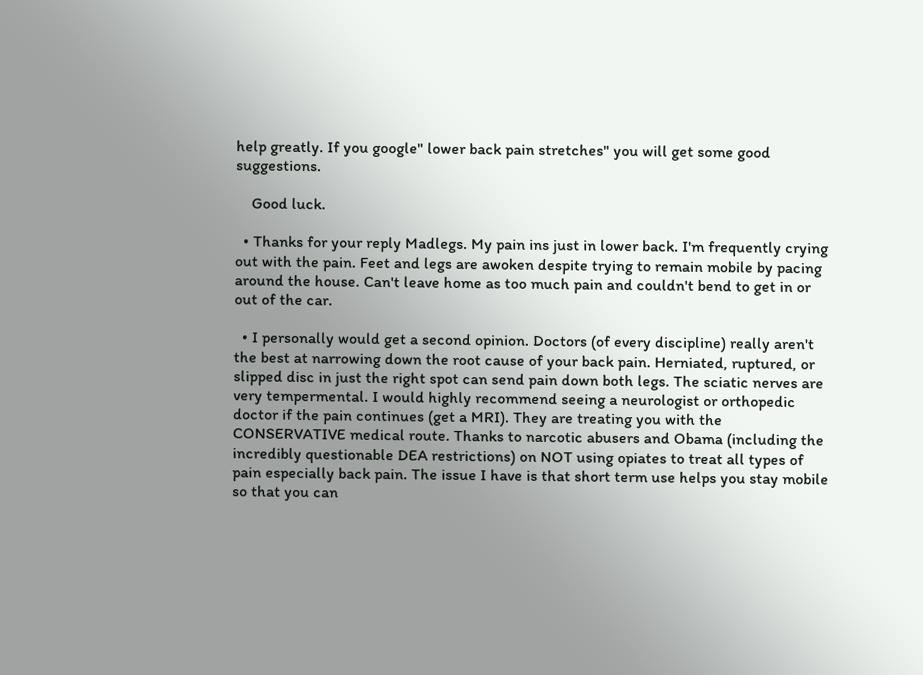help greatly. If you google" lower back pain stretches" you will get some good suggestions.

    Good luck.

  • Thanks for your reply Madlegs. My pain ins just in lower back. I'm frequently crying out with the pain. Feet and legs are awoken despite trying to remain mobile by pacing around the house. Can't leave home as too much pain and couldn't bend to get in or out of the car.

  • I personally would get a second opinion. Doctors (of every discipline) really aren't the best at narrowing down the root cause of your back pain. Herniated, ruptured, or slipped disc in just the right spot can send pain down both legs. The sciatic nerves are very tempermental. I would highly recommend seeing a neurologist or orthopedic doctor if the pain continues (get a MRI). They are treating you with the CONSERVATIVE medical route. Thanks to narcotic abusers and Obama (including the incredibly questionable DEA restrictions) on NOT using opiates to treat all types of pain especially back pain. The issue I have is that short term use helps you stay mobile so that you can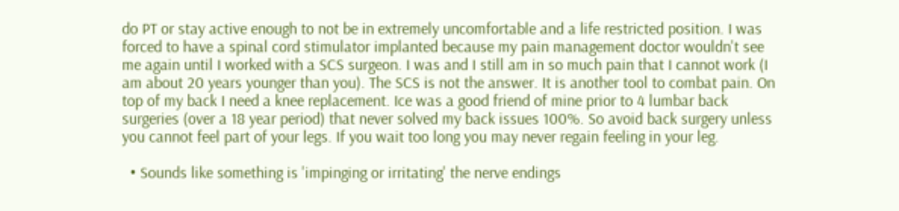do PT or stay active enough to not be in extremely uncomfortable and a life restricted position. I was forced to have a spinal cord stimulator implanted because my pain management doctor wouldn't see me again until I worked with a SCS surgeon. I was and I still am in so much pain that I cannot work (I am about 20 years younger than you). The SCS is not the answer. It is another tool to combat pain. On top of my back I need a knee replacement. Ice was a good friend of mine prior to 4 lumbar back surgeries (over a 18 year period) that never solved my back issues 100%. So avoid back surgery unless you cannot feel part of your legs. If you wait too long you may never regain feeling in your leg.

  • Sounds like something is 'impinging or irritating' the nerve endings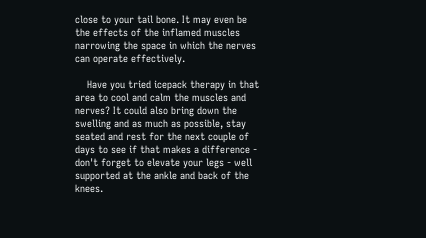close to your tail bone. It may even be the effects of the inflamed muscles narrowing the space in which the nerves can operate effectively.

    Have you tried icepack therapy in that area to cool and calm the muscles and nerves? It could also bring down the swelling and as much as possible, stay seated and rest for the next couple of days to see if that makes a difference - don't forget to elevate your legs - well supported at the ankle and back of the knees.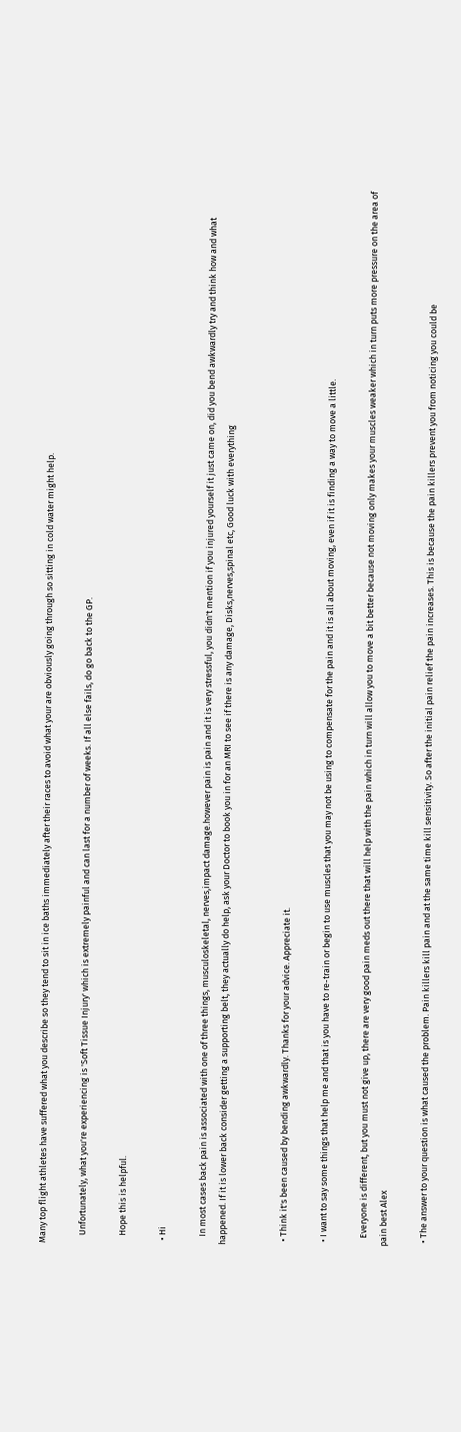Many top flight athletes have suffered what you describe so they tend to sit in ice baths immediately after their races to avoid what your are obviously going through so sitting in cold water might help.

    Unfortunately, what you're experiencing is 'Soft Tissue Injury' which is extremely painful and can last for a number of weeks. If all else fails, do go back to the GP.

    Hope this is helpful.

  • Hi

    In most cases back pain is associated with one of three things, musculoskeletal, nerves,impact damage.however pain is pain and it is very stressful, you didn't mention if you injured yourself it just came on, did you bend awkwardly try and think how and what happened. If it is lower back consider getting a supporting belt, they actually do help, ask your Doctor to book you in for an MRI to see if there is any damage, Disks,nerves,spinal etc, Good luck with everything


  • Think it's been caused by bending awkwardly. Thanks for your advice. Appreciate it.

  • I want to say some things that help me and that is you have to re-train or begin to use muscles that you may not be using to compensate for the pain and it is all about moving, even if it is finding a way to move a little.

    Everyone is different, but you must not give up, there are very good pain meds out there that will help with the pain which in turn will allow you to move a bit better because not moving only makes your muscles weaker which in turn puts more pressure on the area of pain best Alex

  • The answer to your question is what caused the problem. Pain killers kill pain and at the same time kill sensitivity. So after the initial pain relief the pain increases. This is because the pain killers prevent you from noticing you could be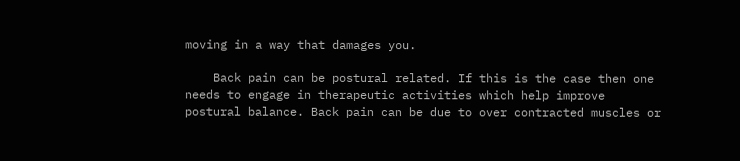moving in a way that damages you.

    Back pain can be postural related. If this is the case then one needs to engage in therapeutic activities which help improve postural balance. Back pain can be due to over contracted muscles or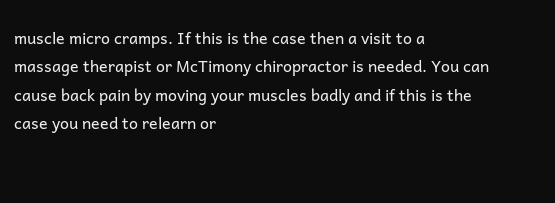muscle micro cramps. If this is the case then a visit to a massage therapist or McTimony chiropractor is needed. You can cause back pain by moving your muscles badly and if this is the case you need to relearn or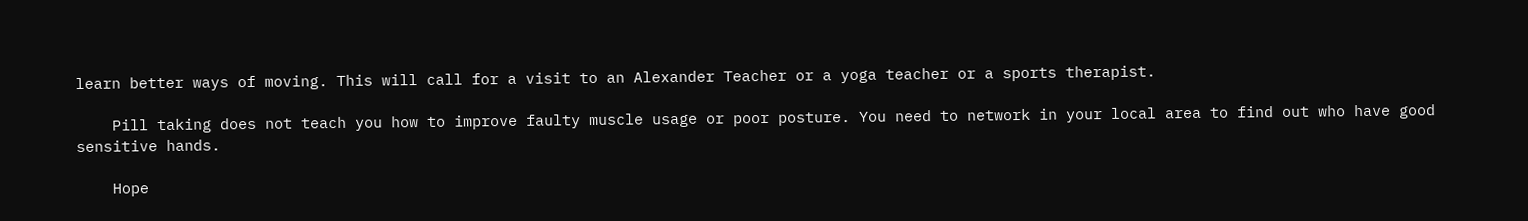learn better ways of moving. This will call for a visit to an Alexander Teacher or a yoga teacher or a sports therapist.

    Pill taking does not teach you how to improve faulty muscle usage or poor posture. You need to network in your local area to find out who have good sensitive hands.

    Hope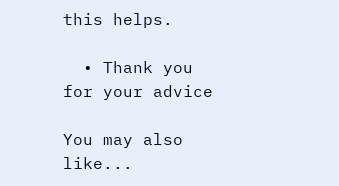this helps.

  • Thank you for your advice

You may also like...